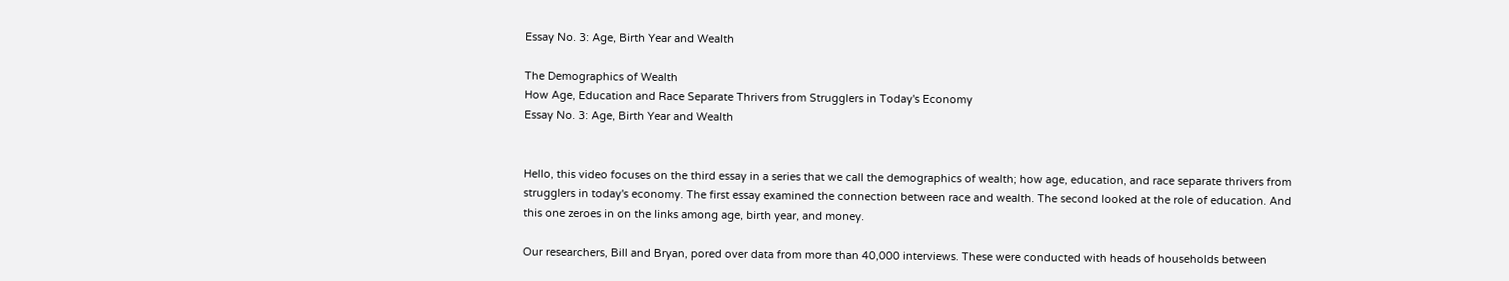Essay No. 3: Age, Birth Year and Wealth

The Demographics of Wealth
How Age, Education and Race Separate Thrivers from Strugglers in Today's Economy
Essay No. 3: Age, Birth Year and Wealth


Hello, this video focuses on the third essay in a series that we call the demographics of wealth; how age, education, and race separate thrivers from strugglers in today's economy. The first essay examined the connection between race and wealth. The second looked at the role of education. And this one zeroes in on the links among age, birth year, and money.

Our researchers, Bill and Bryan, pored over data from more than 40,000 interviews. These were conducted with heads of households between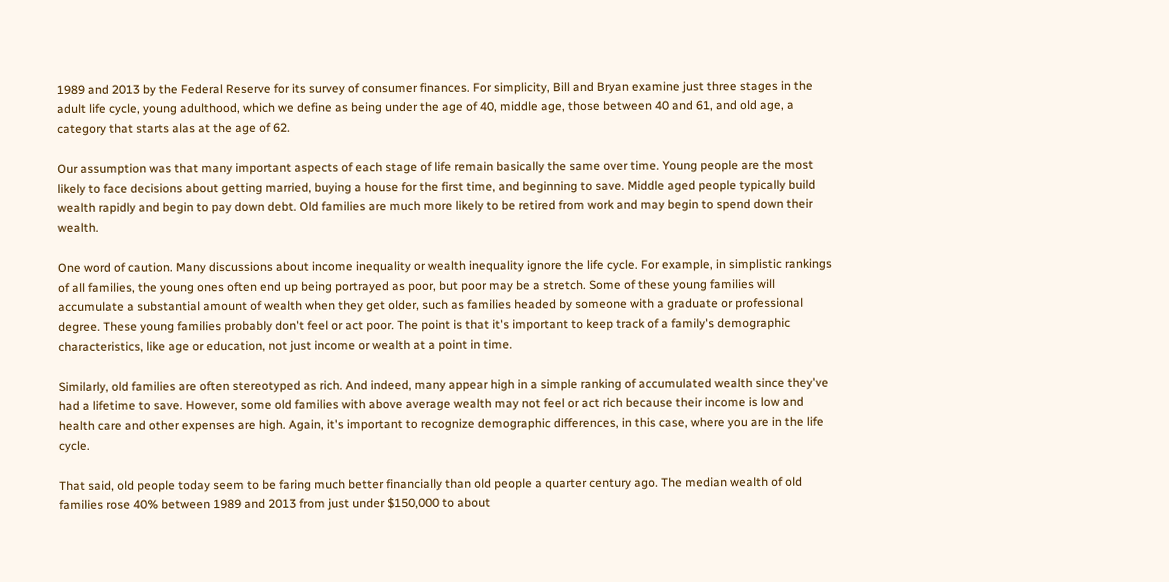1989 and 2013 by the Federal Reserve for its survey of consumer finances. For simplicity, Bill and Bryan examine just three stages in the adult life cycle, young adulthood, which we define as being under the age of 40, middle age, those between 40 and 61, and old age, a category that starts alas at the age of 62.

Our assumption was that many important aspects of each stage of life remain basically the same over time. Young people are the most likely to face decisions about getting married, buying a house for the first time, and beginning to save. Middle aged people typically build wealth rapidly and begin to pay down debt. Old families are much more likely to be retired from work and may begin to spend down their wealth.

One word of caution. Many discussions about income inequality or wealth inequality ignore the life cycle. For example, in simplistic rankings of all families, the young ones often end up being portrayed as poor, but poor may be a stretch. Some of these young families will accumulate a substantial amount of wealth when they get older, such as families headed by someone with a graduate or professional degree. These young families probably don't feel or act poor. The point is that it's important to keep track of a family's demographic characteristics, like age or education, not just income or wealth at a point in time.

Similarly, old families are often stereotyped as rich. And indeed, many appear high in a simple ranking of accumulated wealth since they've had a lifetime to save. However, some old families with above average wealth may not feel or act rich because their income is low and health care and other expenses are high. Again, it's important to recognize demographic differences, in this case, where you are in the life cycle.

That said, old people today seem to be faring much better financially than old people a quarter century ago. The median wealth of old families rose 40% between 1989 and 2013 from just under $150,000 to about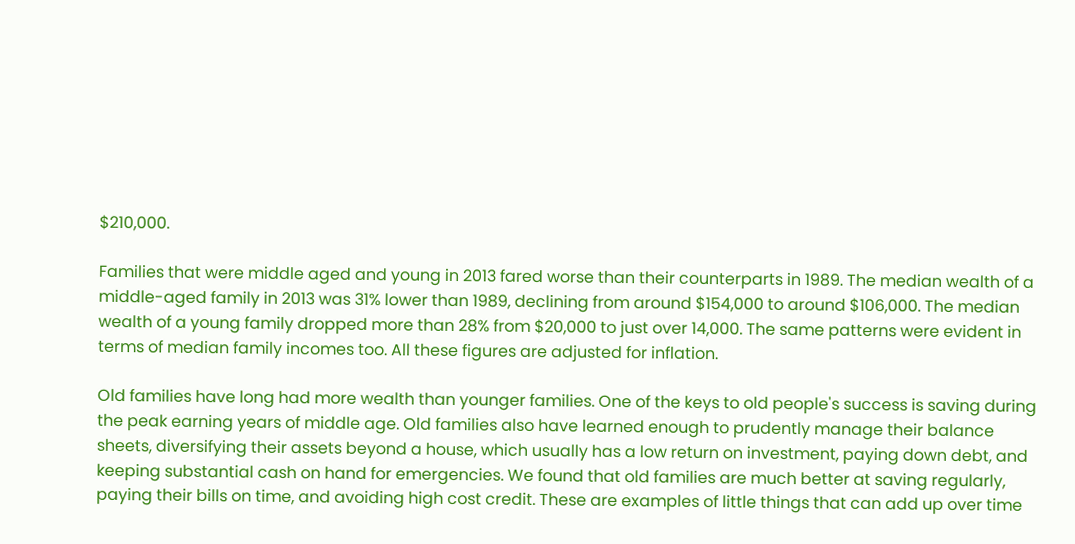$210,000.

Families that were middle aged and young in 2013 fared worse than their counterparts in 1989. The median wealth of a middle-aged family in 2013 was 31% lower than 1989, declining from around $154,000 to around $106,000. The median wealth of a young family dropped more than 28% from $20,000 to just over 14,000. The same patterns were evident in terms of median family incomes too. All these figures are adjusted for inflation.

Old families have long had more wealth than younger families. One of the keys to old people's success is saving during the peak earning years of middle age. Old families also have learned enough to prudently manage their balance sheets, diversifying their assets beyond a house, which usually has a low return on investment, paying down debt, and keeping substantial cash on hand for emergencies. We found that old families are much better at saving regularly, paying their bills on time, and avoiding high cost credit. These are examples of little things that can add up over time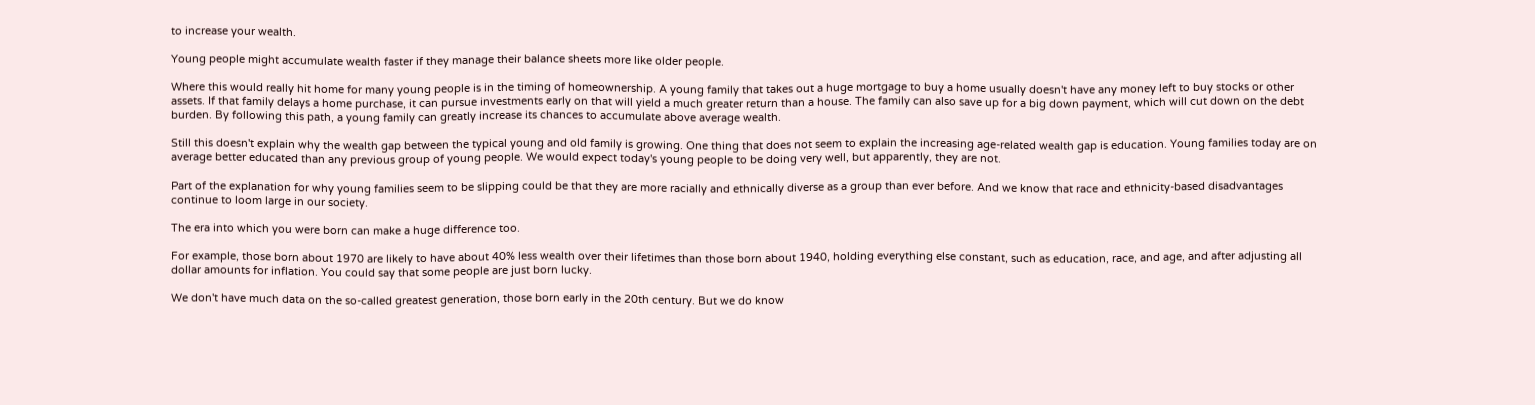to increase your wealth.

Young people might accumulate wealth faster if they manage their balance sheets more like older people.

Where this would really hit home for many young people is in the timing of homeownership. A young family that takes out a huge mortgage to buy a home usually doesn't have any money left to buy stocks or other assets. If that family delays a home purchase, it can pursue investments early on that will yield a much greater return than a house. The family can also save up for a big down payment, which will cut down on the debt burden. By following this path, a young family can greatly increase its chances to accumulate above average wealth.

Still this doesn't explain why the wealth gap between the typical young and old family is growing. One thing that does not seem to explain the increasing age-related wealth gap is education. Young families today are on average better educated than any previous group of young people. We would expect today's young people to be doing very well, but apparently, they are not.

Part of the explanation for why young families seem to be slipping could be that they are more racially and ethnically diverse as a group than ever before. And we know that race and ethnicity-based disadvantages continue to loom large in our society.

The era into which you were born can make a huge difference too.

For example, those born about 1970 are likely to have about 40% less wealth over their lifetimes than those born about 1940, holding everything else constant, such as education, race, and age, and after adjusting all dollar amounts for inflation. You could say that some people are just born lucky.

We don't have much data on the so-called greatest generation, those born early in the 20th century. But we do know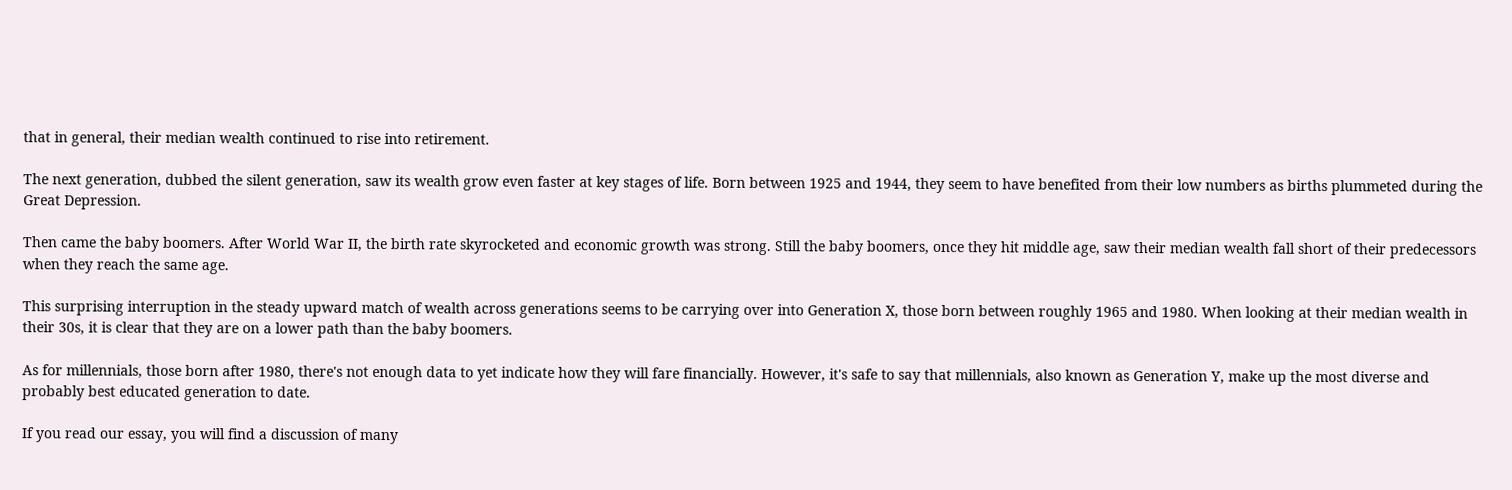that in general, their median wealth continued to rise into retirement.

The next generation, dubbed the silent generation, saw its wealth grow even faster at key stages of life. Born between 1925 and 1944, they seem to have benefited from their low numbers as births plummeted during the Great Depression.

Then came the baby boomers. After World War II, the birth rate skyrocketed and economic growth was strong. Still the baby boomers, once they hit middle age, saw their median wealth fall short of their predecessors when they reach the same age.

This surprising interruption in the steady upward match of wealth across generations seems to be carrying over into Generation X, those born between roughly 1965 and 1980. When looking at their median wealth in their 30s, it is clear that they are on a lower path than the baby boomers.

As for millennials, those born after 1980, there's not enough data to yet indicate how they will fare financially. However, it's safe to say that millennials, also known as Generation Y, make up the most diverse and probably best educated generation to date.

If you read our essay, you will find a discussion of many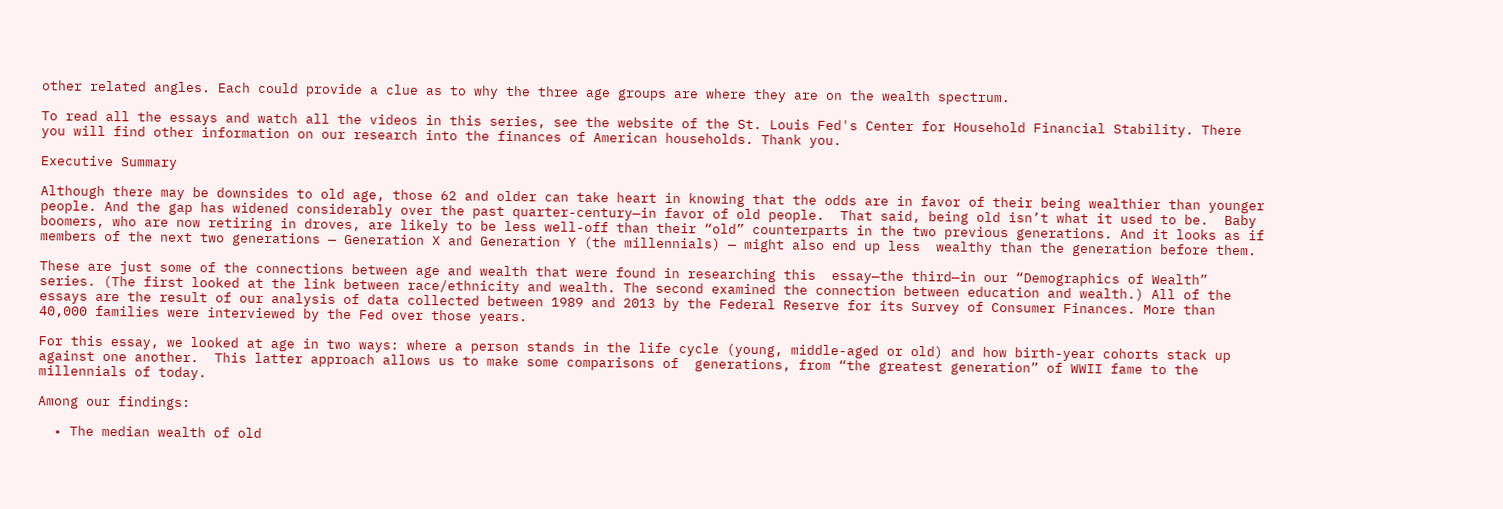other related angles. Each could provide a clue as to why the three age groups are where they are on the wealth spectrum.

To read all the essays and watch all the videos in this series, see the website of the St. Louis Fed's Center for Household Financial Stability. There you will find other information on our research into the finances of American households. Thank you.

Executive Summary

Although there may be downsides to old age, those 62 and older can take heart in knowing that the odds are in favor of their being wealthier than younger people. And the gap has widened considerably over the past quarter-century—in favor of old people.  That said, being old isn’t what it used to be.  Baby boomers, who are now retiring in droves, are likely to be less well-off than their “old” counterparts in the two previous generations. And it looks as if members of the next two generations — Generation X and Generation Y (the millennials) — might also end up less  wealthy than the generation before them.

These are just some of the connections between age and wealth that were found in researching this  essay—the third—in our “Demographics of Wealth” series. (The first looked at the link between race/ethnicity and wealth. The second examined the connection between education and wealth.) All of the essays are the result of our analysis of data collected between 1989 and 2013 by the Federal Reserve for its Survey of Consumer Finances. More than 40,000 families were interviewed by the Fed over those years.

For this essay, we looked at age in two ways: where a person stands in the life cycle (young, middle-aged or old) and how birth-year cohorts stack up against one another.  This latter approach allows us to make some comparisons of  generations, from “the greatest generation” of WWII fame to the millennials of today.

Among our findings:

  • The median wealth of old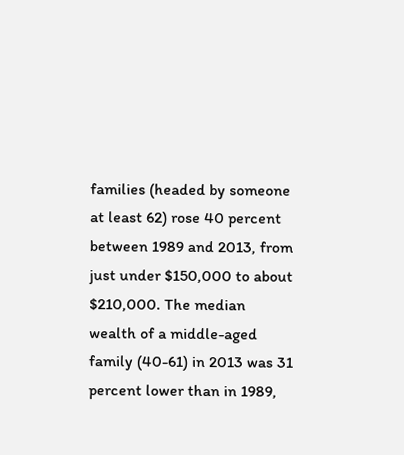families (headed by someone at least 62) rose 40 percent between 1989 and 2013, from just under $150,000 to about $210,000. The median wealth of a middle-aged family (40-61) in 2013 was 31 percent lower than in 1989,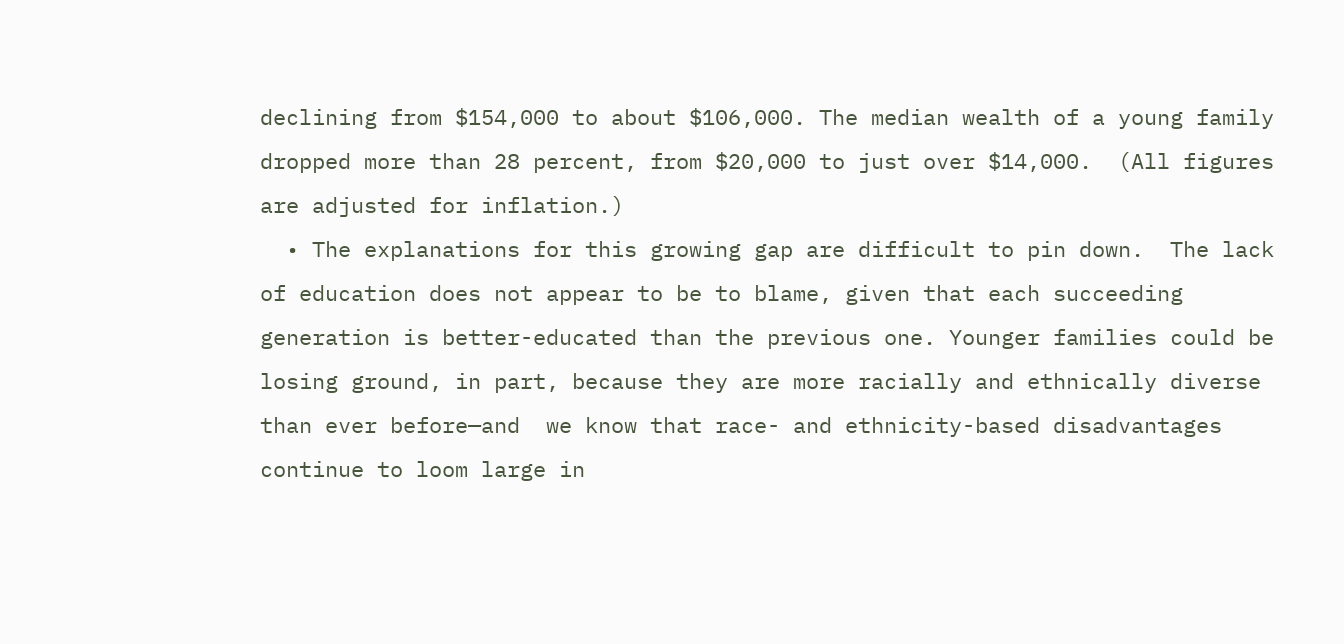declining from $154,000 to about $106,000. The median wealth of a young family dropped more than 28 percent, from $20,000 to just over $14,000.  (All figures are adjusted for inflation.)
  • The explanations for this growing gap are difficult to pin down.  The lack of education does not appear to be to blame, given that each succeeding generation is better-educated than the previous one. Younger families could be losing ground, in part, because they are more racially and ethnically diverse than ever before—and  we know that race- and ethnicity-based disadvantages continue to loom large in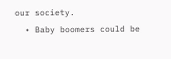our society.
  • Baby boomers could be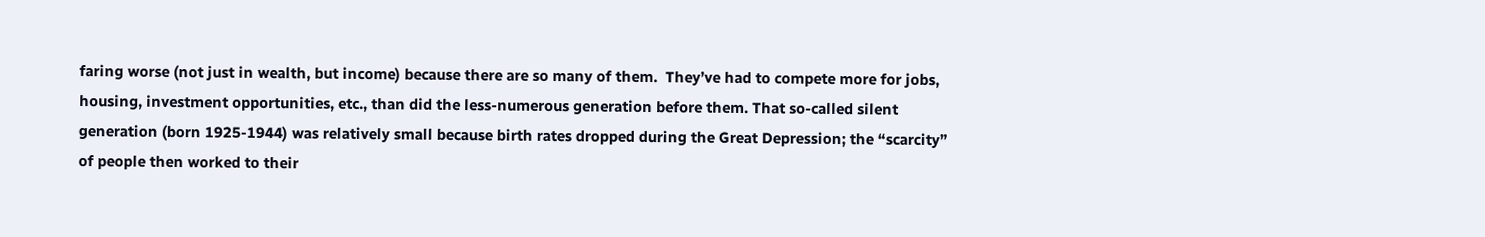faring worse (not just in wealth, but income) because there are so many of them.  They’ve had to compete more for jobs, housing, investment opportunities, etc., than did the less-numerous generation before them. That so-called silent generation (born 1925-1944) was relatively small because birth rates dropped during the Great Depression; the “scarcity” of people then worked to their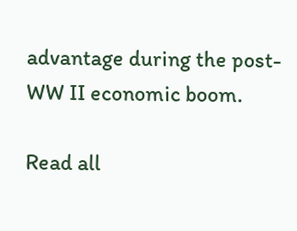advantage during the post-WW II economic boom.

Read all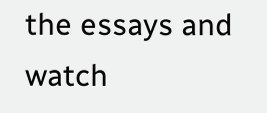the essays and watch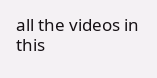all the videos in this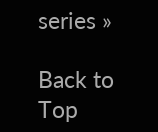series »

Back to Top